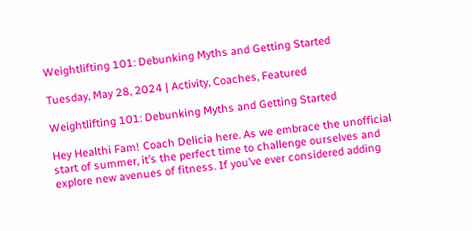Weightlifting 101: Debunking Myths and Getting Started

Tuesday, May 28, 2024 | Activity, Coaches, Featured

Weightlifting 101: Debunking Myths and Getting Started

Hey Healthi Fam! Coach Delicia here. As we embrace the unofficial start of summer, it’s the perfect time to challenge ourselves and explore new avenues of fitness. If you’ve ever considered adding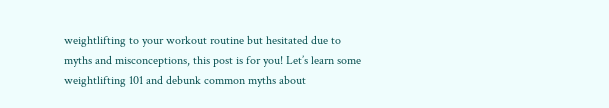weightlifting to your workout routine but hesitated due to myths and misconceptions, this post is for you! Let’s learn some weightlifting 101 and debunk common myths about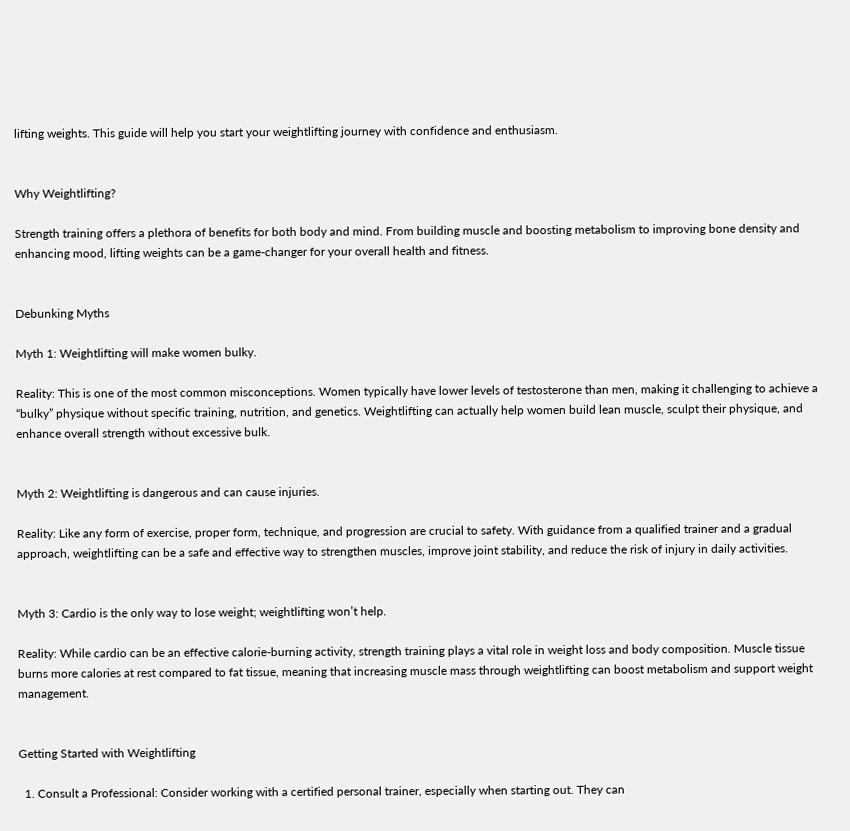lifting weights. This guide will help you start your weightlifting journey with confidence and enthusiasm.


Why Weightlifting?

Strength training offers a plethora of benefits for both body and mind. From building muscle and boosting metabolism to improving bone density and enhancing mood, lifting weights can be a game-changer for your overall health and fitness.


Debunking Myths

Myth 1: Weightlifting will make women bulky.

Reality: This is one of the most common misconceptions. Women typically have lower levels of testosterone than men, making it challenging to achieve a “bulky” physique without specific training, nutrition, and genetics. Weightlifting can actually help women build lean muscle, sculpt their physique, and enhance overall strength without excessive bulk.


Myth 2: Weightlifting is dangerous and can cause injuries.

Reality: Like any form of exercise, proper form, technique, and progression are crucial to safety. With guidance from a qualified trainer and a gradual approach, weightlifting can be a safe and effective way to strengthen muscles, improve joint stability, and reduce the risk of injury in daily activities.


Myth 3: Cardio is the only way to lose weight; weightlifting won’t help.

Reality: While cardio can be an effective calorie-burning activity, strength training plays a vital role in weight loss and body composition. Muscle tissue burns more calories at rest compared to fat tissue, meaning that increasing muscle mass through weightlifting can boost metabolism and support weight management.


Getting Started with Weightlifting

  1. Consult a Professional: Consider working with a certified personal trainer, especially when starting out. They can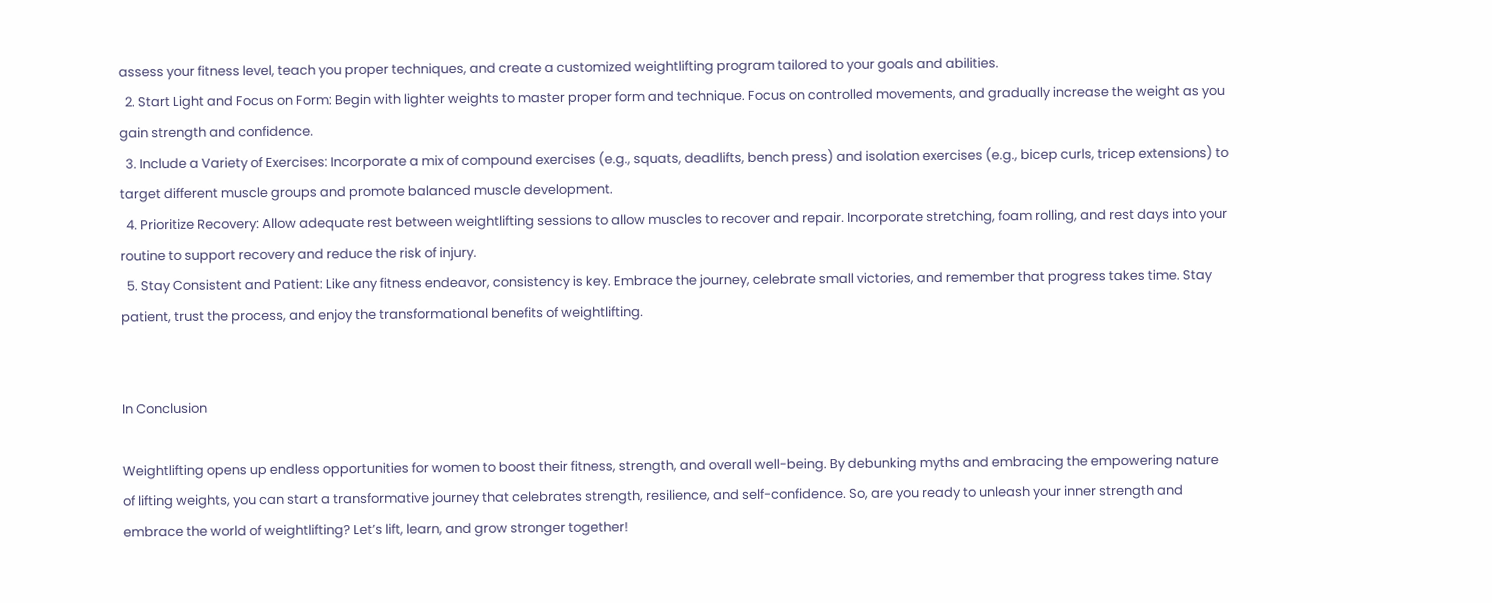assess your fitness level, teach you proper techniques, and create a customized weightlifting program tailored to your goals and abilities.
  2. Start Light and Focus on Form: Begin with lighter weights to master proper form and technique. Focus on controlled movements, and gradually increase the weight as you gain strength and confidence.
  3. Include a Variety of Exercises: Incorporate a mix of compound exercises (e.g., squats, deadlifts, bench press) and isolation exercises (e.g., bicep curls, tricep extensions) to target different muscle groups and promote balanced muscle development.
  4. Prioritize Recovery: Allow adequate rest between weightlifting sessions to allow muscles to recover and repair. Incorporate stretching, foam rolling, and rest days into your routine to support recovery and reduce the risk of injury.
  5. Stay Consistent and Patient: Like any fitness endeavor, consistency is key. Embrace the journey, celebrate small victories, and remember that progress takes time. Stay patient, trust the process, and enjoy the transformational benefits of weightlifting.


In Conclusion

Weightlifting opens up endless opportunities for women to boost their fitness, strength, and overall well-being. By debunking myths and embracing the empowering nature of lifting weights, you can start a transformative journey that celebrates strength, resilience, and self-confidence. So, are you ready to unleash your inner strength and embrace the world of weightlifting? Let’s lift, learn, and grow stronger together!